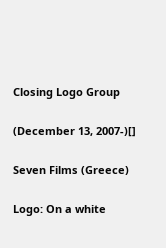Closing Logo Group

(December 13, 2007-)[]

Seven Films (Greece)

Logo: On a white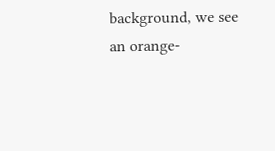background, we see an orange-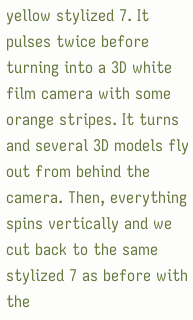yellow stylized 7. It pulses twice before turning into a 3D white film camera with some orange stripes. It turns and several 3D models fly out from behind the camera. Then, everything spins vertically and we cut back to the same stylized 7 as before with the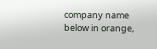company name below in orange,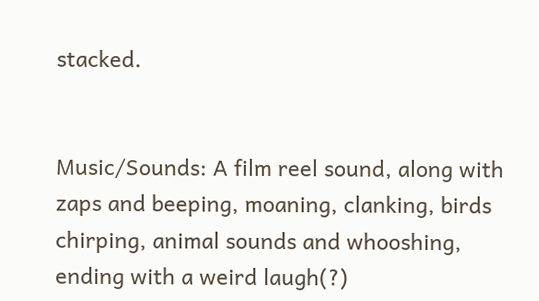stacked.


Music/Sounds: A film reel sound, along with zaps and beeping, moaning, clanking, birds chirping, animal sounds and whooshing, ending with a weird laugh(?)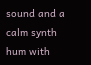sound and a calm synth hum with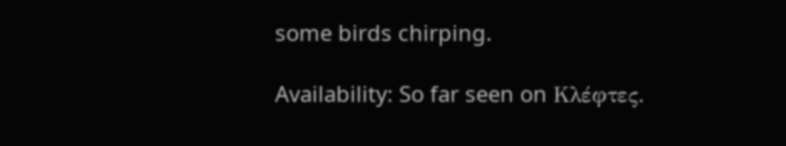some birds chirping.

Availability: So far seen on Κλέφτες.